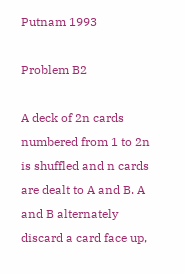Putnam 1993

Problem B2

A deck of 2n cards numbered from 1 to 2n is shuffled and n cards are dealt to A and B. A and B alternately discard a card face up,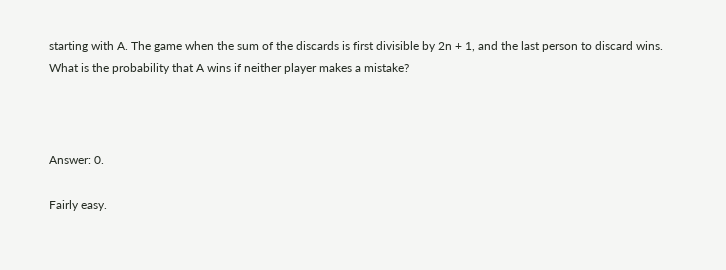starting with A. The game when the sum of the discards is first divisible by 2n + 1, and the last person to discard wins. What is the probability that A wins if neither player makes a mistake?



Answer: 0.

Fairly easy.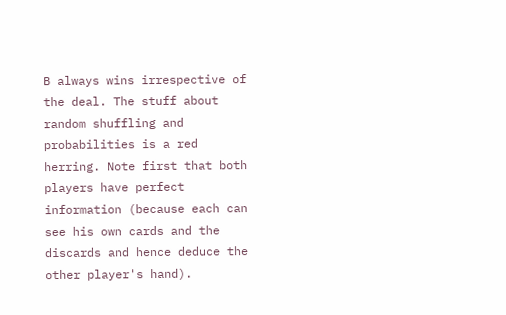B always wins irrespective of the deal. The stuff about random shuffling and probabilities is a red herring. Note first that both players have perfect information (because each can see his own cards and the discards and hence deduce the other player's hand).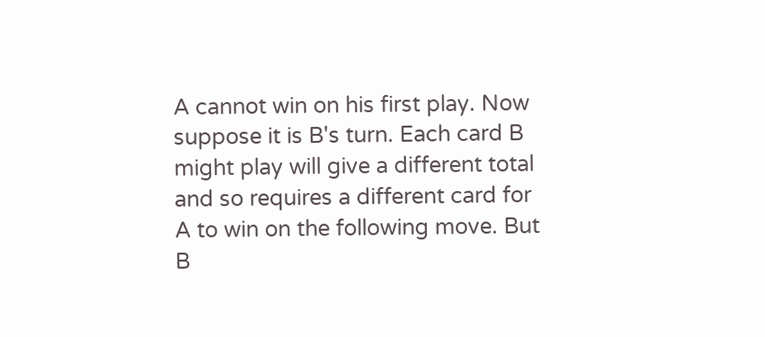A cannot win on his first play. Now suppose it is B's turn. Each card B might play will give a different total and so requires a different card for A to win on the following move. But B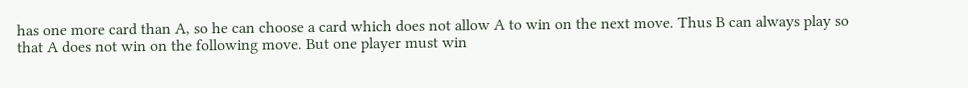has one more card than A, so he can choose a card which does not allow A to win on the next move. Thus B can always play so that A does not win on the following move. But one player must win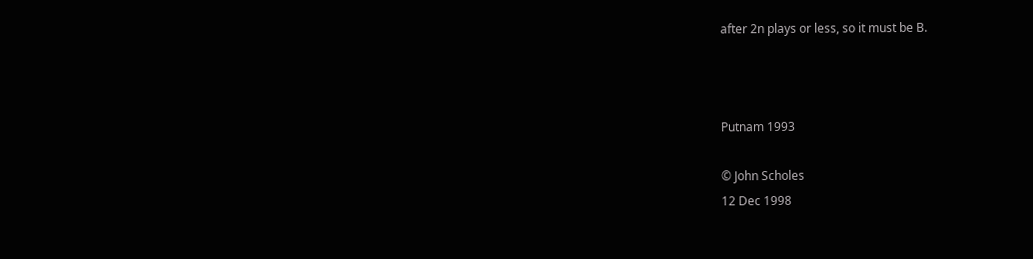after 2n plays or less, so it must be B.



Putnam 1993

© John Scholes
12 Dec 1998